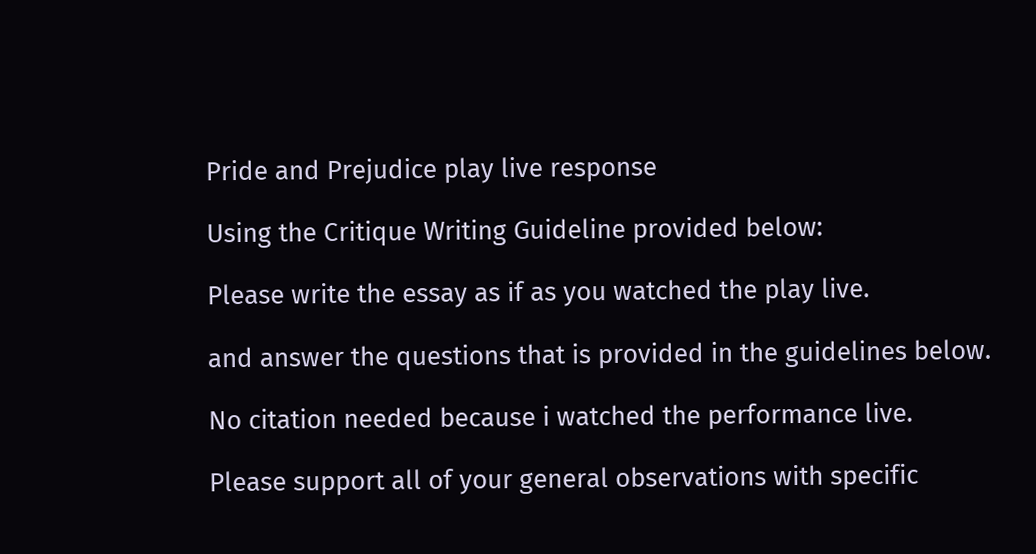Pride and Prejudice play live response

Using the Critique Writing Guideline provided below:

Please write the essay as if as you watched the play live.

and answer the questions that is provided in the guidelines below.

No citation needed because i watched the performance live.

Please support all of your general observations with specific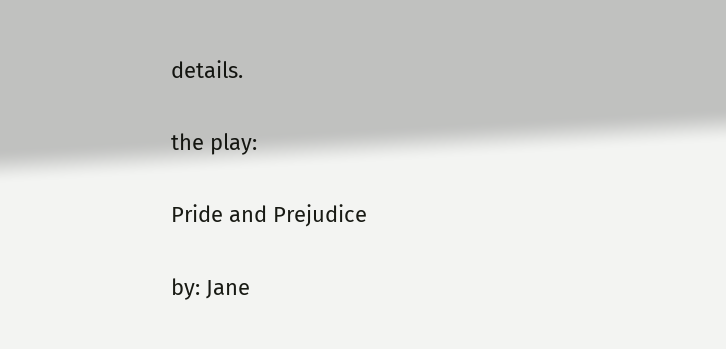details.

the play:

Pride and Prejudice

by: Jane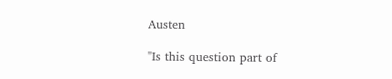Austen

"Is this question part of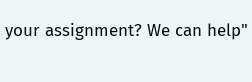your assignment? We can help"